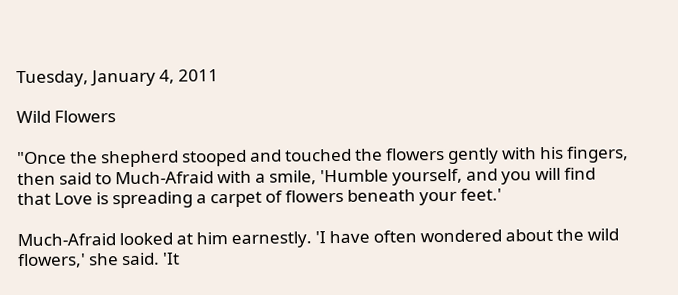Tuesday, January 4, 2011

Wild Flowers

"Once the shepherd stooped and touched the flowers gently with his fingers, then said to Much-Afraid with a smile, 'Humble yourself, and you will find that Love is spreading a carpet of flowers beneath your feet.'

Much-Afraid looked at him earnestly. 'I have often wondered about the wild flowers,' she said. 'It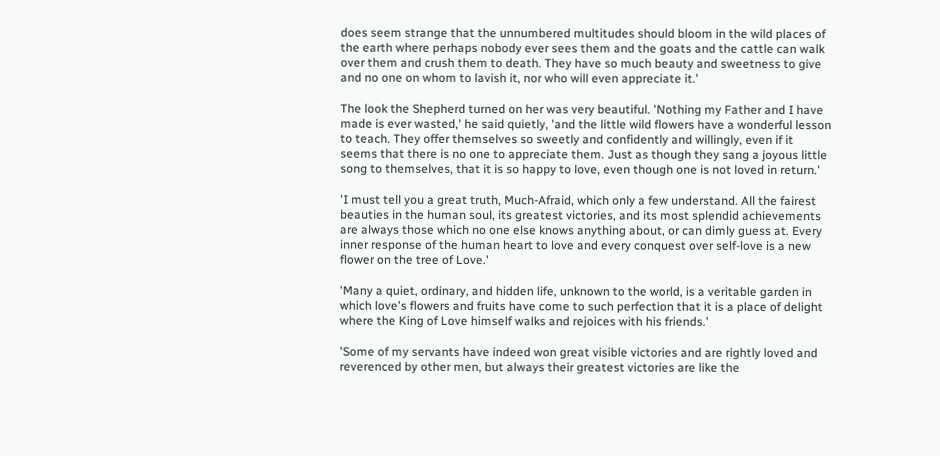does seem strange that the unnumbered multitudes should bloom in the wild places of the earth where perhaps nobody ever sees them and the goats and the cattle can walk over them and crush them to death. They have so much beauty and sweetness to give and no one on whom to lavish it, nor who will even appreciate it.'

The look the Shepherd turned on her was very beautiful. 'Nothing my Father and I have made is ever wasted,' he said quietly, 'and the little wild flowers have a wonderful lesson to teach. They offer themselves so sweetly and confidently and willingly, even if it seems that there is no one to appreciate them. Just as though they sang a joyous little song to themselves, that it is so happy to love, even though one is not loved in return.'

'I must tell you a great truth, Much-Afraid, which only a few understand. All the fairest beauties in the human soul, its greatest victories, and its most splendid achievements are always those which no one else knows anything about, or can dimly guess at. Every inner response of the human heart to love and every conquest over self-love is a new flower on the tree of Love.'

'Many a quiet, ordinary, and hidden life, unknown to the world, is a veritable garden in which love's flowers and fruits have come to such perfection that it is a place of delight where the King of Love himself walks and rejoices with his friends.'

'Some of my servants have indeed won great visible victories and are rightly loved and reverenced by other men, but always their greatest victories are like the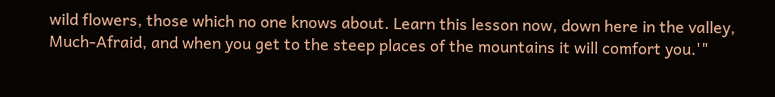wild flowers, those which no one knows about. Learn this lesson now, down here in the valley, Much-Afraid, and when you get to the steep places of the mountains it will comfort you.'"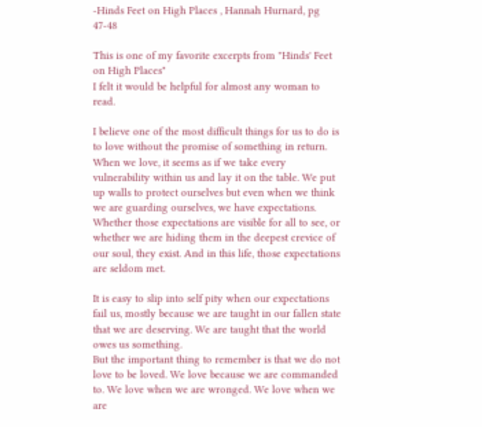-Hinds Feet on High Places , Hannah Hurnard, pg 47-48

This is one of my favorite excerpts from "Hinds' Feet on High Places"
I felt it would be helpful for almost any woman to read.

I believe one of the most difficult things for us to do is to love without the promise of something in return. When we love, it seems as if we take every vulnerability within us and lay it on the table. We put up walls to protect ourselves but even when we think we are guarding ourselves, we have expectations. Whether those expectations are visible for all to see, or whether we are hiding them in the deepest crevice of our soul, they exist. And in this life, those expectations are seldom met.

It is easy to slip into self pity when our expectations fail us, mostly because we are taught in our fallen state that we are deserving. We are taught that the world owes us something.
But the important thing to remember is that we do not love to be loved. We love because we are commanded to. We love when we are wronged. We love when we are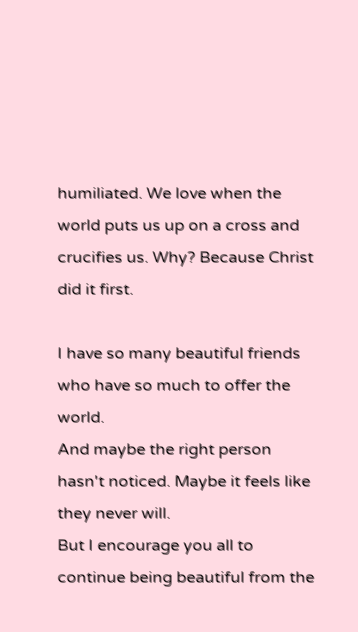humiliated. We love when the world puts us up on a cross and crucifies us. Why? Because Christ did it first.

I have so many beautiful friends who have so much to offer the world.
And maybe the right person hasn't noticed. Maybe it feels like they never will.
But I encourage you all to continue being beautiful from the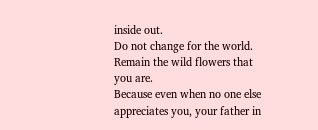inside out.
Do not change for the world. Remain the wild flowers that you are.
Because even when no one else appreciates you, your father in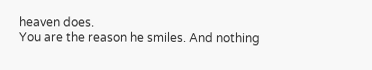heaven does.
You are the reason he smiles. And nothing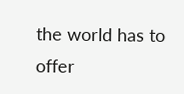the world has to offer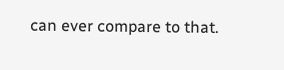can ever compare to that.